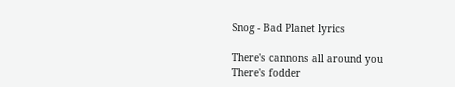Snog - Bad Planet lyrics

There's cannons all around you
There's fodder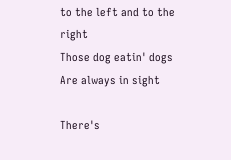to the left and to the right
Those dog eatin' dogs
Are always in sight

There's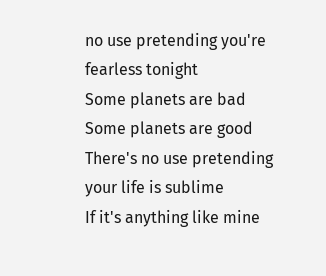no use pretending you're fearless tonight
Some planets are bad
Some planets are good
There's no use pretending your life is sublime
If it's anything like mine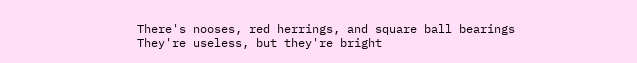There's nooses, red herrings, and square ball bearings
They're useless, but they're bright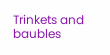Trinkets and baubles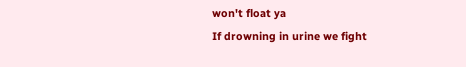won't float ya
If drowning in urine we fight